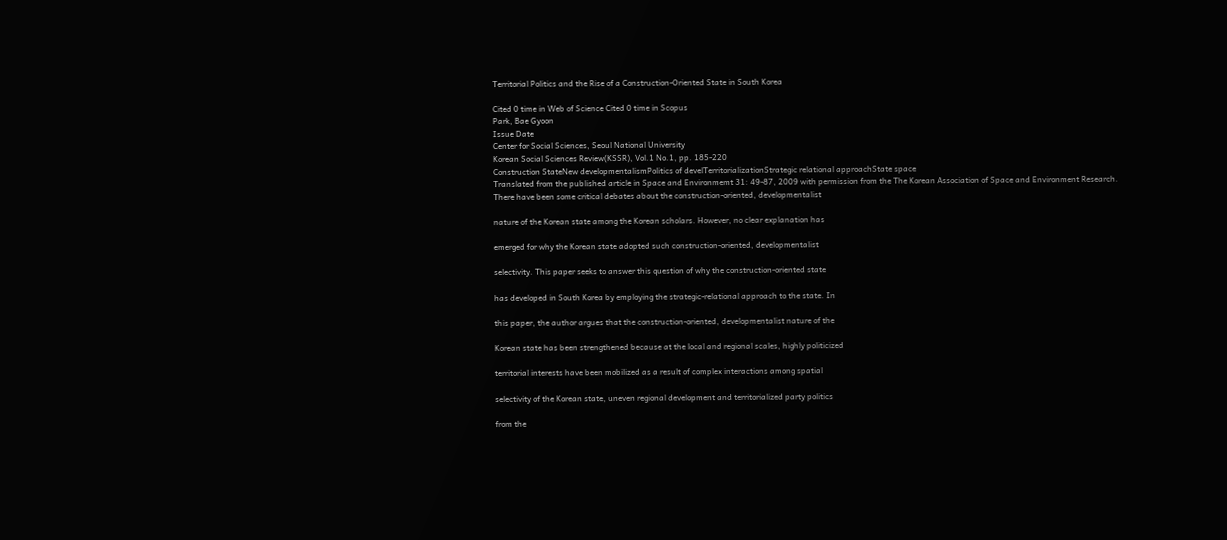Territorial Politics and the Rise of a Construction-Oriented State in South Korea

Cited 0 time in Web of Science Cited 0 time in Scopus
Park, Bae Gyoon
Issue Date
Center for Social Sciences, Seoul National University
Korean Social Sciences Review(KSSR), Vol.1 No.1, pp. 185-220
Construction StateNew developmentalismPolitics of develTerritorializationStrategic relational approachState space
Translated from the published article in Space and Environmemt 31: 49-87, 2009 with permission from the The Korean Association of Space and Environment Research.
There have been some critical debates about the construction-oriented, developmentalist

nature of the Korean state among the Korean scholars. However, no clear explanation has

emerged for why the Korean state adopted such construction-oriented, developmentalist

selectivity. This paper seeks to answer this question of why the construction-oriented state

has developed in South Korea by employing the strategic-relational approach to the state. In

this paper, the author argues that the construction-oriented, developmentalist nature of the

Korean state has been strengthened because at the local and regional scales, highly politicized

territorial interests have been mobilized as a result of complex interactions among spatial

selectivity of the Korean state, uneven regional development and territorialized party politics

from the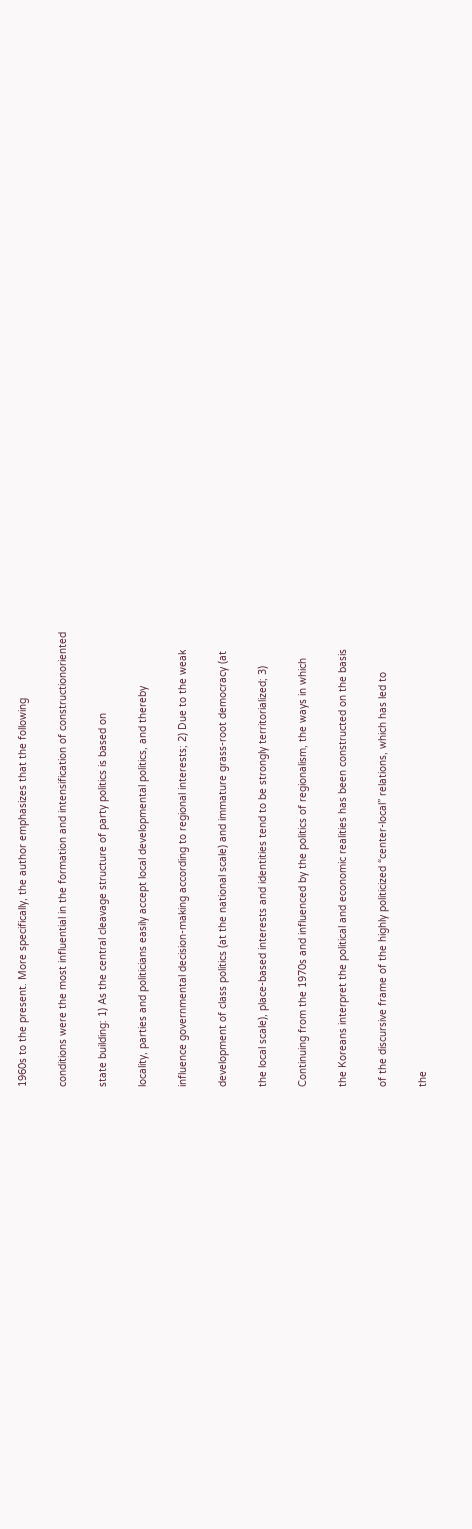1960s to the present. More specifically, the author emphasizes that the following

conditions were the most influential in the formation and intensification of constructionoriented

state building: 1) As the central cleavage structure of party politics is based on

locality, parties and politicians easily accept local developmental politics, and thereby

influence governmental decision-making according to regional interests; 2) Due to the weak

development of class politics (at the national scale) and immature grass-root democracy (at

the local scale), place-based interests and identities tend to be strongly territorialized; 3)

Continuing from the 1970s and influenced by the politics of regionalism, the ways in which

the Koreans interpret the political and economic realities has been constructed on the basis

of the discursive frame of the highly politicized “center-local” relations, which has led to

the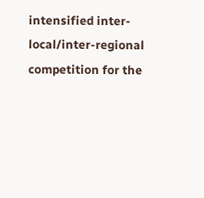intensified inter-local/inter-regional competition for the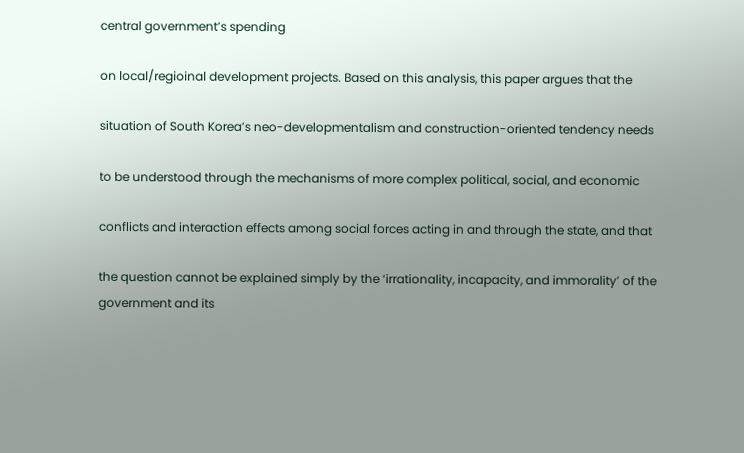central government’s spending

on local/regioinal development projects. Based on this analysis, this paper argues that the

situation of South Korea’s neo-developmentalism and construction-oriented tendency needs

to be understood through the mechanisms of more complex political, social, and economic

conflicts and interaction effects among social forces acting in and through the state, and that

the question cannot be explained simply by the ‘irrationality, incapacity, and immorality’ of the government and its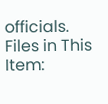officials.
Files in This Item: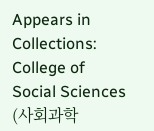Appears in Collections:
College of Social Sciences (사회과학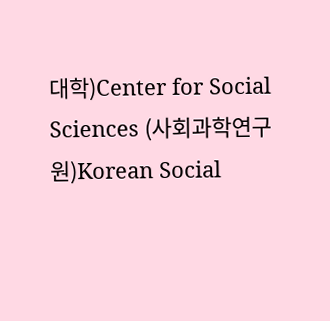대학)Center for Social Sciences (사회과학연구원)Korean Social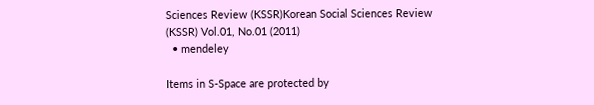Sciences Review (KSSR)Korean Social Sciences Review (KSSR) Vol.01, No.01 (2011)
  • mendeley

Items in S-Space are protected by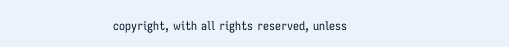copyright, with all rights reserved, unless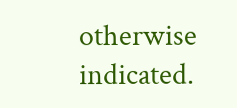otherwise indicated.